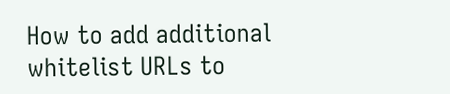How to add additional whitelist URLs to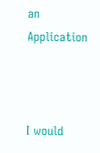an Application



I would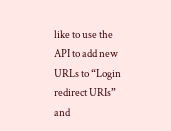like to use the API to add new URLs to “Login redirect URIs” and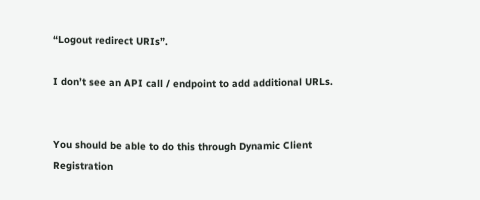“Logout redirect URIs”.

I don’t see an API call / endpoint to add additional URLs.


You should be able to do this through Dynamic Client Registration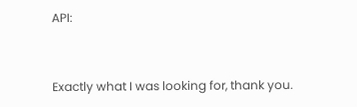API:


Exactly what I was looking for, thank you.